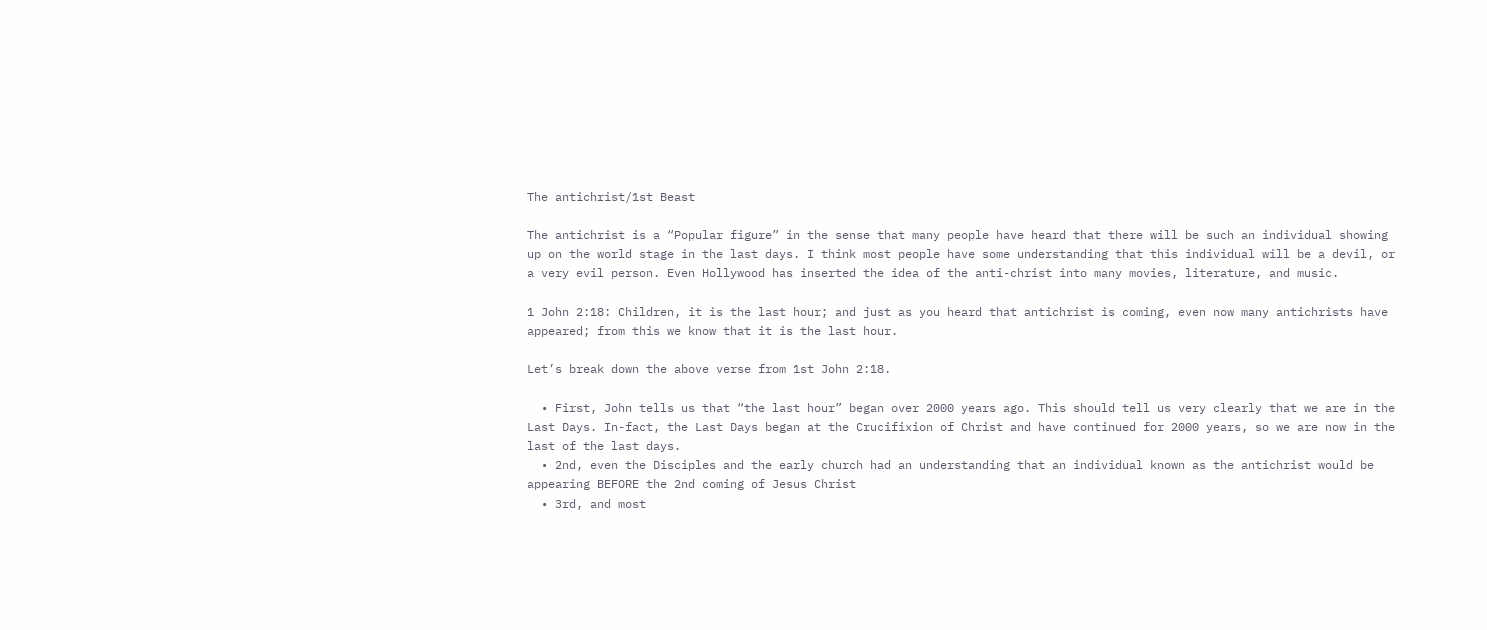The antichrist/1st Beast

The antichrist is a “Popular figure” in the sense that many people have heard that there will be such an individual showing up on the world stage in the last days. I think most people have some understanding that this individual will be a devil, or a very evil person. Even Hollywood has inserted the idea of the anti-christ into many movies, literature, and music.

1 John 2:18: Children, it is the last hour; and just as you heard that antichrist is coming, even now many antichrists have appeared; from this we know that it is the last hour.

Let’s break down the above verse from 1st John 2:18.

  • First, John tells us that “the last hour” began over 2000 years ago. This should tell us very clearly that we are in the Last Days. In-fact, the Last Days began at the Crucifixion of Christ and have continued for 2000 years, so we are now in the last of the last days.
  • 2nd, even the Disciples and the early church had an understanding that an individual known as the antichrist would be appearing BEFORE the 2nd coming of Jesus Christ
  • 3rd, and most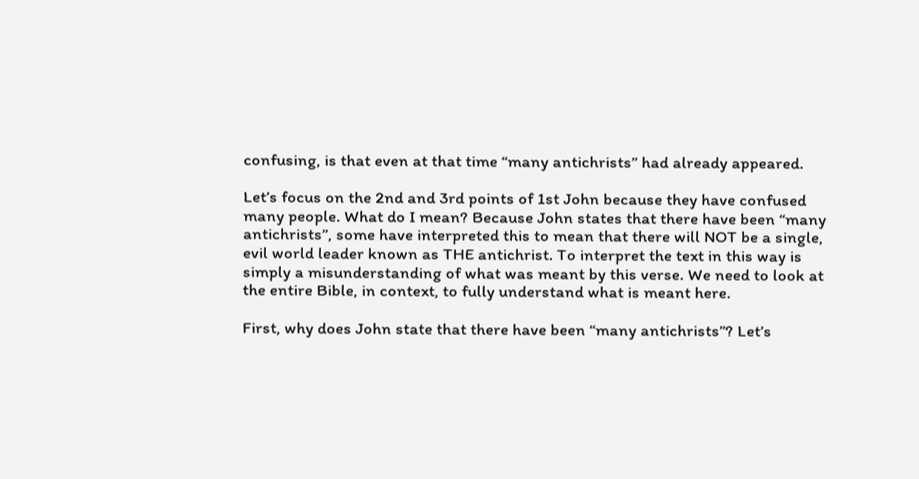confusing, is that even at that time “many antichrists” had already appeared.

Let’s focus on the 2nd and 3rd points of 1st John because they have confused many people. What do I mean? Because John states that there have been “many antichrists”, some have interpreted this to mean that there will NOT be a single, evil world leader known as THE antichrist. To interpret the text in this way is simply a misunderstanding of what was meant by this verse. We need to look at the entire Bible, in context, to fully understand what is meant here.

First, why does John state that there have been “many antichrists”? Let’s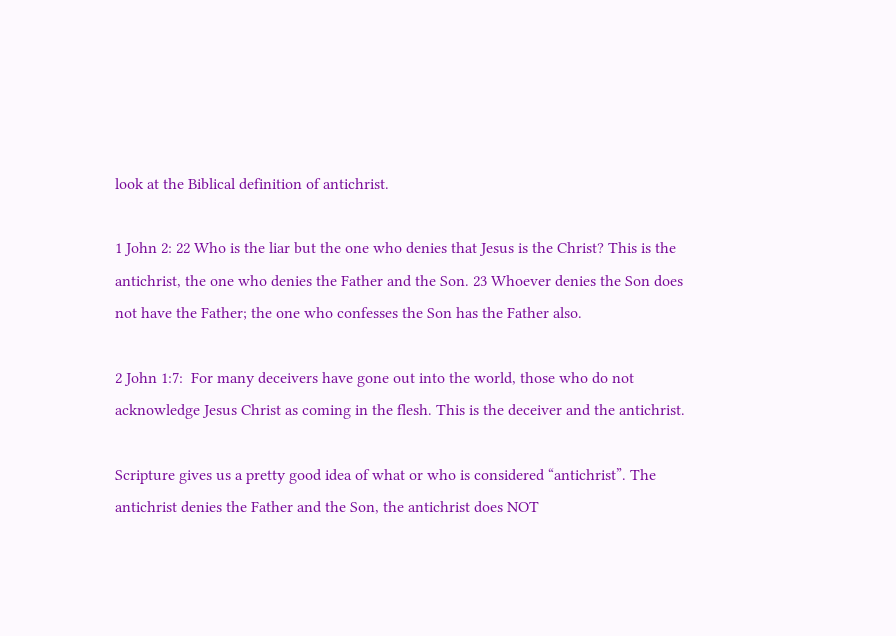look at the Biblical definition of antichrist.

1 John 2: 22 Who is the liar but the one who denies that Jesus is the Christ? This is the antichrist, the one who denies the Father and the Son. 23 Whoever denies the Son does not have the Father; the one who confesses the Son has the Father also.

2 John 1:7:  For many deceivers have gone out into the world, those who do not acknowledge Jesus Christ as coming in the flesh. This is the deceiver and the antichrist.

Scripture gives us a pretty good idea of what or who is considered “antichrist”. The antichrist denies the Father and the Son, the antichrist does NOT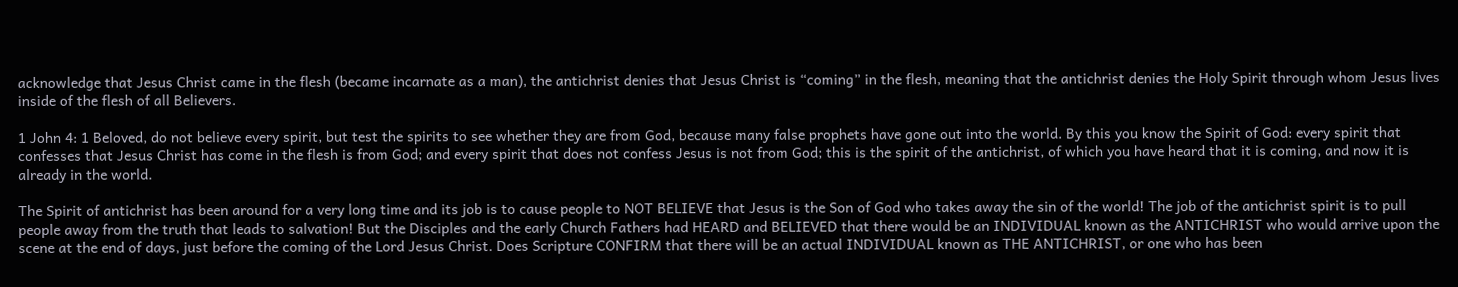acknowledge that Jesus Christ came in the flesh (became incarnate as a man), the antichrist denies that Jesus Christ is “coming” in the flesh, meaning that the antichrist denies the Holy Spirit through whom Jesus lives inside of the flesh of all Believers.

1 John 4: 1 Beloved, do not believe every spirit, but test the spirits to see whether they are from God, because many false prophets have gone out into the world. By this you know the Spirit of God: every spirit that confesses that Jesus Christ has come in the flesh is from God; and every spirit that does not confess Jesus is not from God; this is the spirit of the antichrist, of which you have heard that it is coming, and now it is already in the world.

The Spirit of antichrist has been around for a very long time and its job is to cause people to NOT BELIEVE that Jesus is the Son of God who takes away the sin of the world! The job of the antichrist spirit is to pull people away from the truth that leads to salvation! But the Disciples and the early Church Fathers had HEARD and BELIEVED that there would be an INDIVIDUAL known as the ANTICHRIST who would arrive upon the scene at the end of days, just before the coming of the Lord Jesus Christ. Does Scripture CONFIRM that there will be an actual INDIVIDUAL known as THE ANTICHRIST, or one who has been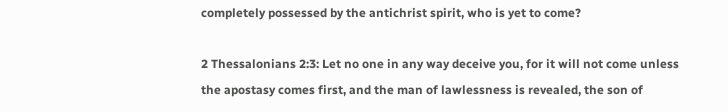completely possessed by the antichrist spirit, who is yet to come?

2 Thessalonians 2:3: Let no one in any way deceive you, for it will not come unless the apostasy comes first, and the man of lawlessness is revealed, the son of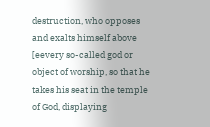destruction, who opposes and exalts himself above [eevery so-called god or object of worship, so that he takes his seat in the temple of God, displaying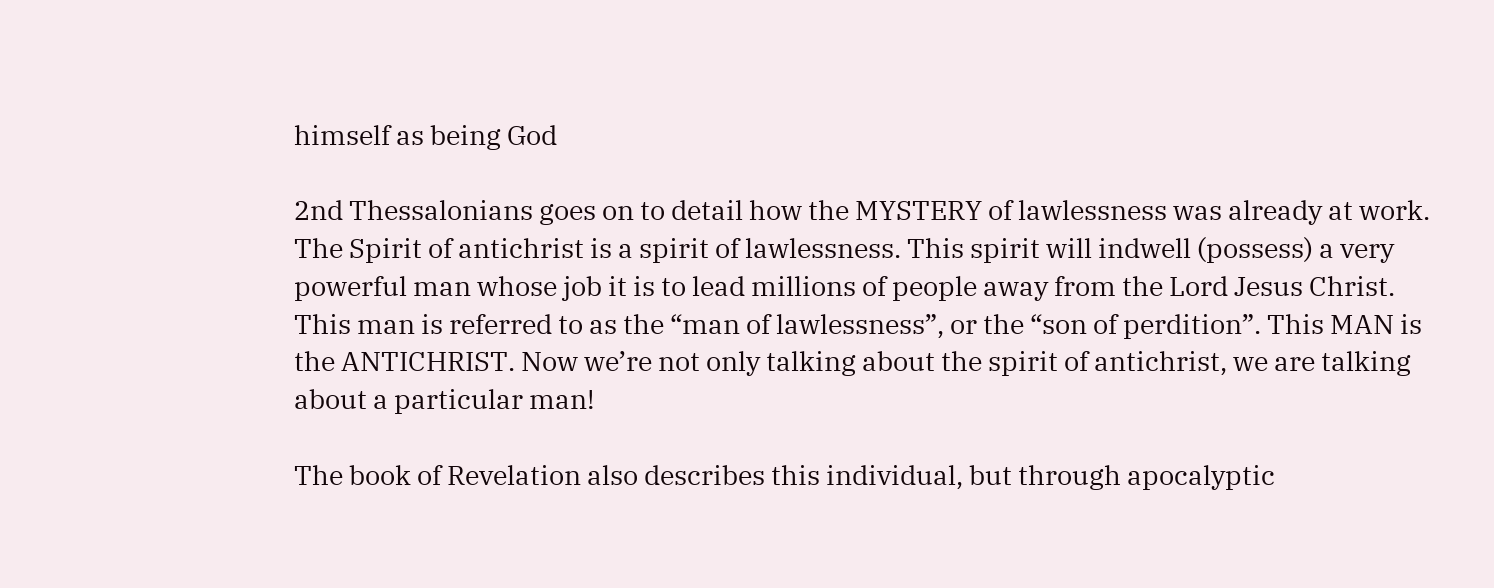himself as being God

2nd Thessalonians goes on to detail how the MYSTERY of lawlessness was already at work. The Spirit of antichrist is a spirit of lawlessness. This spirit will indwell (possess) a very powerful man whose job it is to lead millions of people away from the Lord Jesus Christ. This man is referred to as the “man of lawlessness”, or the “son of perdition”. This MAN is the ANTICHRIST. Now we’re not only talking about the spirit of antichrist, we are talking about a particular man!

The book of Revelation also describes this individual, but through apocalyptic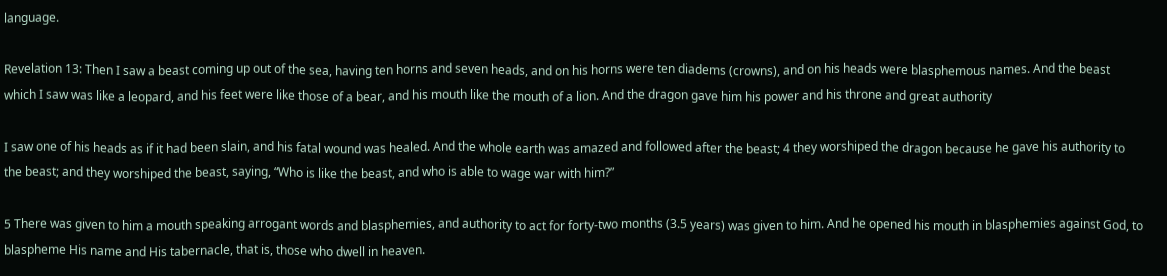language.

Revelation 13: Then I saw a beast coming up out of the sea, having ten horns and seven heads, and on his horns were ten diadems (crowns), and on his heads were blasphemous names. And the beast which I saw was like a leopard, and his feet were like those of a bear, and his mouth like the mouth of a lion. And the dragon gave him his power and his throne and great authority

I saw one of his heads as if it had been slain, and his fatal wound was healed. And the whole earth was amazed and followed after the beast; 4 they worshiped the dragon because he gave his authority to the beast; and they worshiped the beast, saying, “Who is like the beast, and who is able to wage war with him?”

5 There was given to him a mouth speaking arrogant words and blasphemies, and authority to act for forty-two months (3.5 years) was given to him. And he opened his mouth in blasphemies against God, to blaspheme His name and His tabernacle, that is, those who dwell in heaven.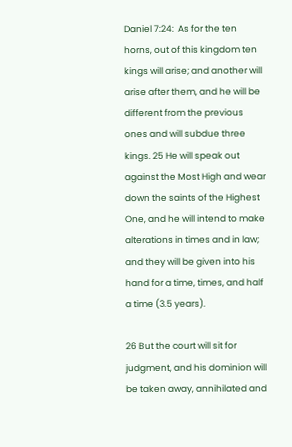Daniel 7:24:  As for the ten horns, out of this kingdom ten kings will arise; and another will arise after them, and he will be different from the previous ones and will subdue three kings. 25 He will speak out against the Most High and wear down the saints of the Highest One, and he will intend to make alterations in times and in law; and they will be given into his hand for a time, times, and half a time (3.5 years).

26 But the court will sit for judgment, and his dominion will be taken away, annihilated and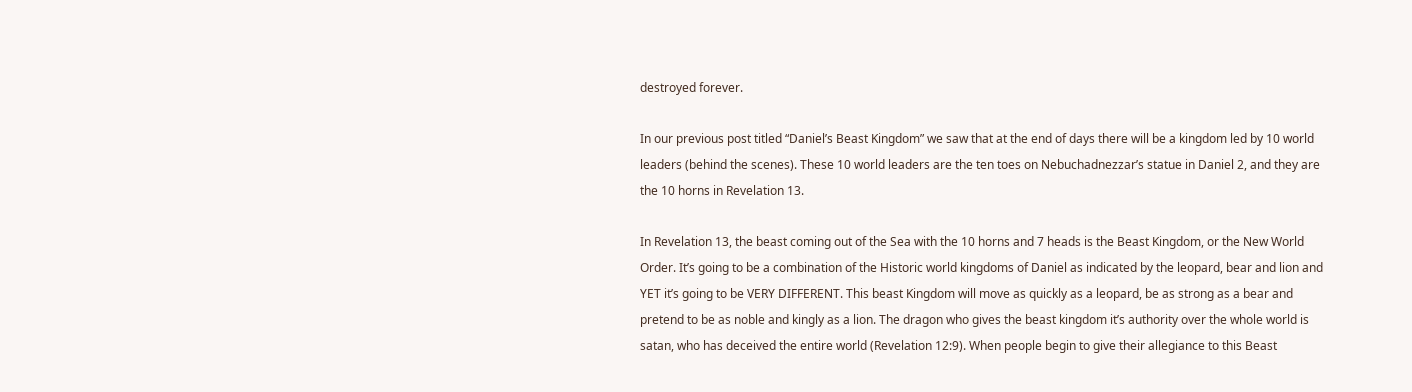destroyed forever.

In our previous post titled “Daniel’s Beast Kingdom” we saw that at the end of days there will be a kingdom led by 10 world leaders (behind the scenes). These 10 world leaders are the ten toes on Nebuchadnezzar’s statue in Daniel 2, and they are the 10 horns in Revelation 13.

In Revelation 13, the beast coming out of the Sea with the 10 horns and 7 heads is the Beast Kingdom, or the New World Order. It’s going to be a combination of the Historic world kingdoms of Daniel as indicated by the leopard, bear and lion and YET it’s going to be VERY DIFFERENT. This beast Kingdom will move as quickly as a leopard, be as strong as a bear and pretend to be as noble and kingly as a lion. The dragon who gives the beast kingdom it’s authority over the whole world is satan, who has deceived the entire world (Revelation 12:9). When people begin to give their allegiance to this Beast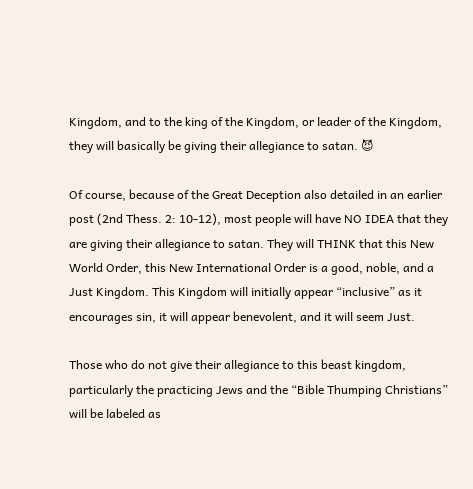Kingdom, and to the king of the Kingdom, or leader of the Kingdom, they will basically be giving their allegiance to satan. 😈

Of course, because of the Great Deception also detailed in an earlier post (2nd Thess. 2: 10-12), most people will have NO IDEA that they are giving their allegiance to satan. They will THINK that this New World Order, this New International Order is a good, noble, and a Just Kingdom. This Kingdom will initially appear “inclusive” as it encourages sin, it will appear benevolent, and it will seem Just.

Those who do not give their allegiance to this beast kingdom, particularly the practicing Jews and the “Bible Thumping Christians” will be labeled as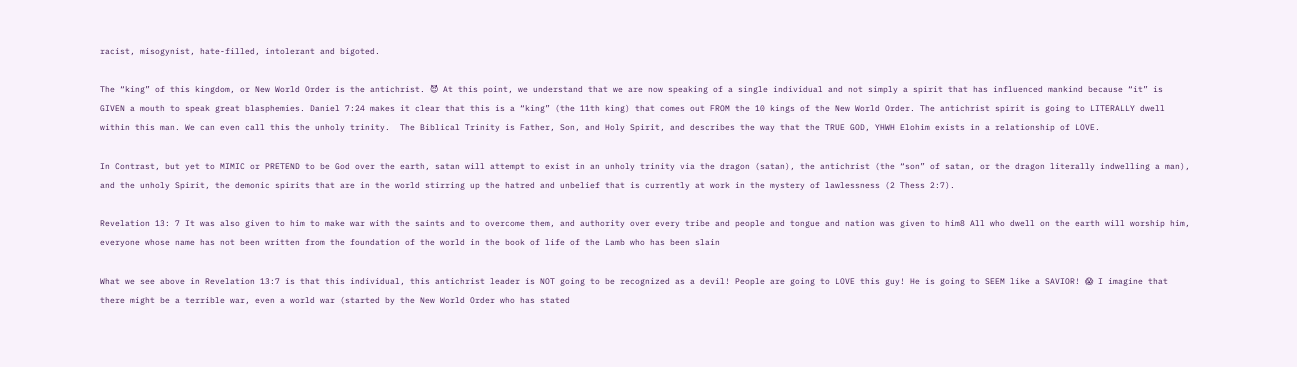racist, misogynist, hate-filled, intolerant and bigoted.

The “king” of this kingdom, or New World Order is the antichrist. 😈 At this point, we understand that we are now speaking of a single individual and not simply a spirit that has influenced mankind because “it” is GIVEN a mouth to speak great blasphemies. Daniel 7:24 makes it clear that this is a “king” (the 11th king) that comes out FROM the 10 kings of the New World Order. The antichrist spirit is going to LITERALLY dwell within this man. We can even call this the unholy trinity.  The Biblical Trinity is Father, Son, and Holy Spirit, and describes the way that the TRUE GOD, YHWH Elohim exists in a relationship of LOVE.

In Contrast, but yet to MIMIC or PRETEND to be God over the earth, satan will attempt to exist in an unholy trinity via the dragon (satan), the antichrist (the “son” of satan, or the dragon literally indwelling a man), and the unholy Spirit, the demonic spirits that are in the world stirring up the hatred and unbelief that is currently at work in the mystery of lawlessness (2 Thess 2:7).

Revelation 13: 7 It was also given to him to make war with the saints and to overcome them, and authority over every tribe and people and tongue and nation was given to him8 All who dwell on the earth will worship him, everyone whose name has not been written from the foundation of the world in the book of life of the Lamb who has been slain

What we see above in Revelation 13:7 is that this individual, this antichrist leader is NOT going to be recognized as a devil! People are going to LOVE this guy! He is going to SEEM like a SAVIOR! 😱 I imagine that there might be a terrible war, even a world war (started by the New World Order who has stated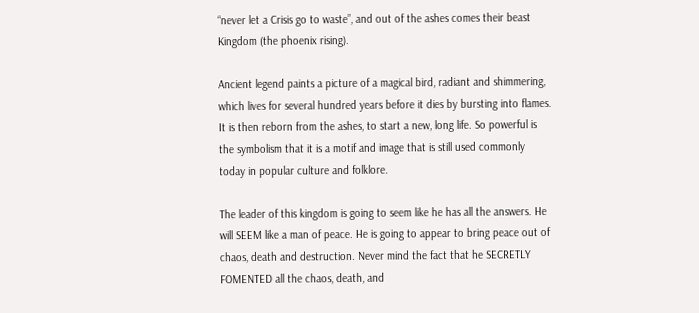“never let a Crisis go to waste”, and out of the ashes comes their beast Kingdom (the phoenix rising).

Ancient legend paints a picture of a magical bird, radiant and shimmering, which lives for several hundred years before it dies by bursting into flames. It is then reborn from the ashes, to start a new, long life. So powerful is the symbolism that it is a motif and image that is still used commonly today in popular culture and folklore.

The leader of this kingdom is going to seem like he has all the answers. He will SEEM like a man of peace. He is going to appear to bring peace out of chaos, death and destruction. Never mind the fact that he SECRETLY FOMENTED all the chaos, death, and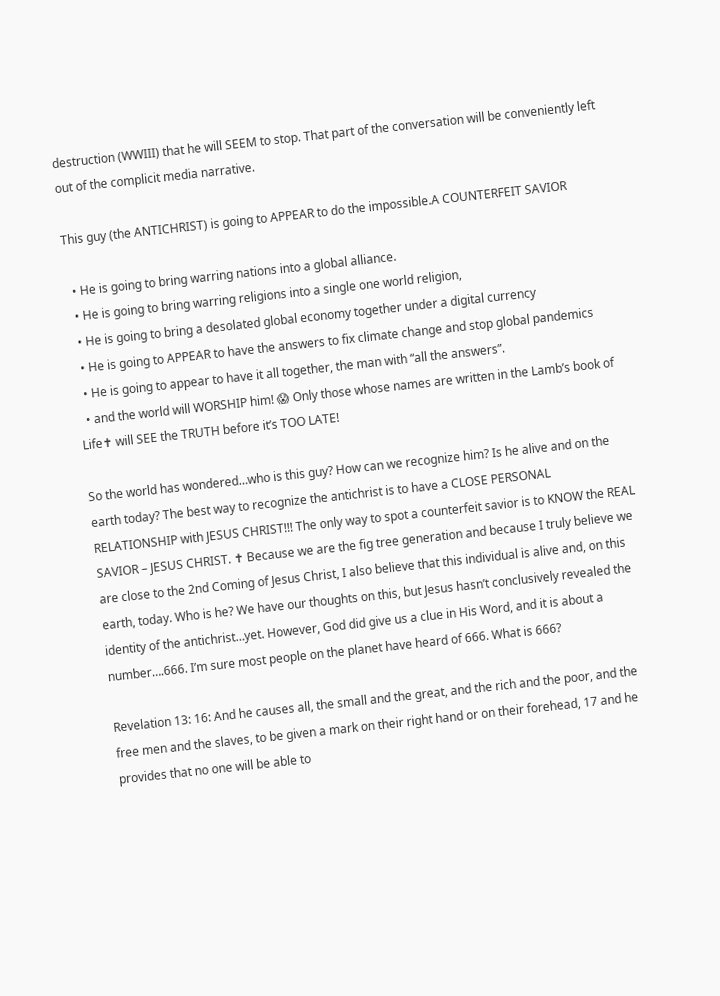destruction (WWIII) that he will SEEM to stop. That part of the conversation will be conveniently left out of the complicit media narrative.

This guy (the ANTICHRIST) is going to APPEAR to do the impossible.A COUNTERFEIT SAVIOR

  • He is going to bring warring nations into a global alliance.
  • He is going to bring warring religions into a single one world religion,
  • He is going to bring a desolated global economy together under a digital currency
  • He is going to APPEAR to have the answers to fix climate change and stop global pandemics
  • He is going to appear to have it all together, the man with “all the answers”.
  • and the world will WORSHIP him! 😱 Only those whose names are written in the Lamb’s book of Life✝ will SEE the TRUTH before it’s TOO LATE!

So the world has wondered…who is this guy? How can we recognize him? Is he alive and on the earth today? The best way to recognize the antichrist is to have a CLOSE PERSONAL RELATIONSHIP with JESUS CHRIST!!! The only way to spot a counterfeit savior is to KNOW the REAL SAVIOR – JESUS CHRIST. ✝ Because we are the fig tree generation and because I truly believe we are close to the 2nd Coming of Jesus Christ, I also believe that this individual is alive and, on this earth, today. Who is he? We have our thoughts on this, but Jesus hasn’t conclusively revealed the identity of the antichrist…yet. However, God did give us a clue in His Word, and it is about a number….666. I’m sure most people on the planet have heard of 666. What is 666?

Revelation 13: 16: And he causes all, the small and the great, and the rich and the poor, and the free men and the slaves, to be given a mark on their right hand or on their forehead, 17 and he provides that no one will be able to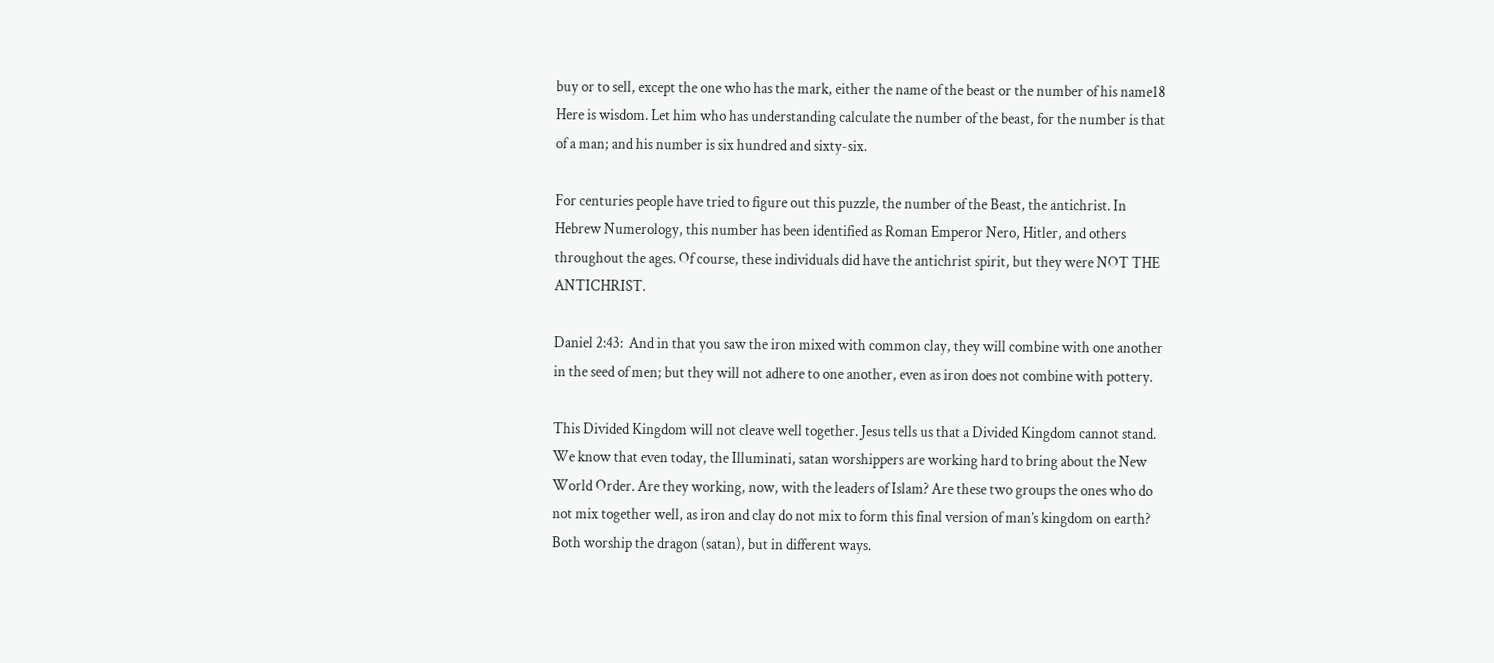buy or to sell, except the one who has the mark, either the name of the beast or the number of his name18 Here is wisdom. Let him who has understanding calculate the number of the beast, for the number is that of a man; and his number is six hundred and sixty-six.

For centuries people have tried to figure out this puzzle, the number of the Beast, the antichrist. In Hebrew Numerology, this number has been identified as Roman Emperor Nero, Hitler, and others throughout the ages. Of course, these individuals did have the antichrist spirit, but they were NOT THE ANTICHRIST.

Daniel 2:43:  And in that you saw the iron mixed with common clay, they will combine with one another in the seed of men; but they will not adhere to one another, even as iron does not combine with pottery.

This Divided Kingdom will not cleave well together. Jesus tells us that a Divided Kingdom cannot stand. We know that even today, the Illuminati, satan worshippers are working hard to bring about the New World Order. Are they working, now, with the leaders of Islam? Are these two groups the ones who do not mix together well, as iron and clay do not mix to form this final version of man’s kingdom on earth? Both worship the dragon (satan), but in different ways.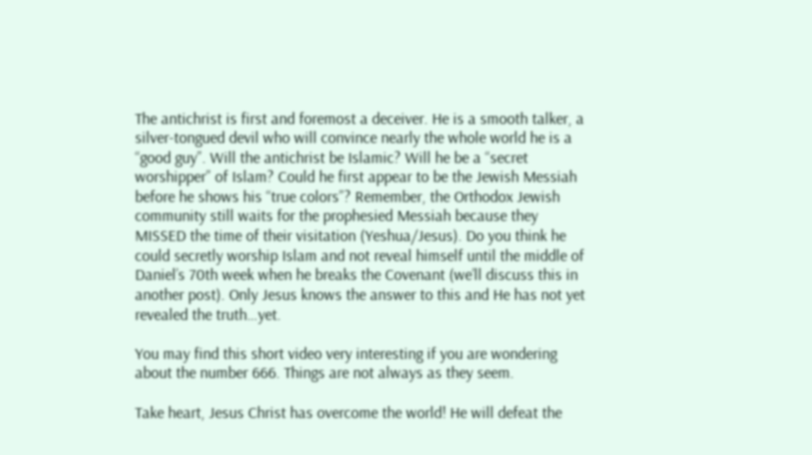The antichrist is first and foremost a deceiver. He is a smooth talker, a silver-tongued devil who will convince nearly the whole world he is a “good guy”. Will the antichrist be Islamic? Will he be a “secret worshipper” of Islam? Could he first appear to be the Jewish Messiah before he shows his “true colors”? Remember, the Orthodox Jewish community still waits for the prophesied Messiah because they MISSED the time of their visitation (Yeshua/Jesus). Do you think he could secretly worship Islam and not reveal himself until the middle of Daniel’s 70th week when he breaks the Covenant (we’ll discuss this in another post). Only Jesus knows the answer to this and He has not yet revealed the truth…yet.

You may find this short video very interesting if you are wondering about the number 666. Things are not always as they seem.

Take heart, Jesus Christ has overcome the world! He will defeat the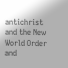antichrist and the New World Order and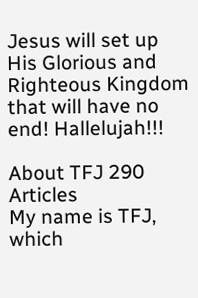Jesus will set up His Glorious and Righteous Kingdom that will have no end! Hallelujah!!!

About TFJ 290 Articles
My name is TFJ, which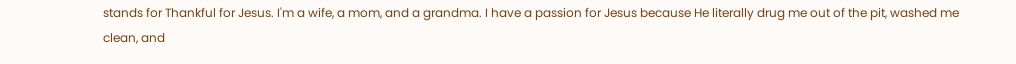stands for Thankful for Jesus. I'm a wife, a mom, and a grandma. I have a passion for Jesus because He literally drug me out of the pit, washed me clean, and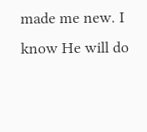made me new. I know He will do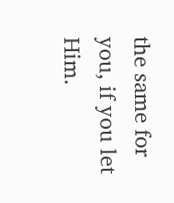the same for you, if you let Him.